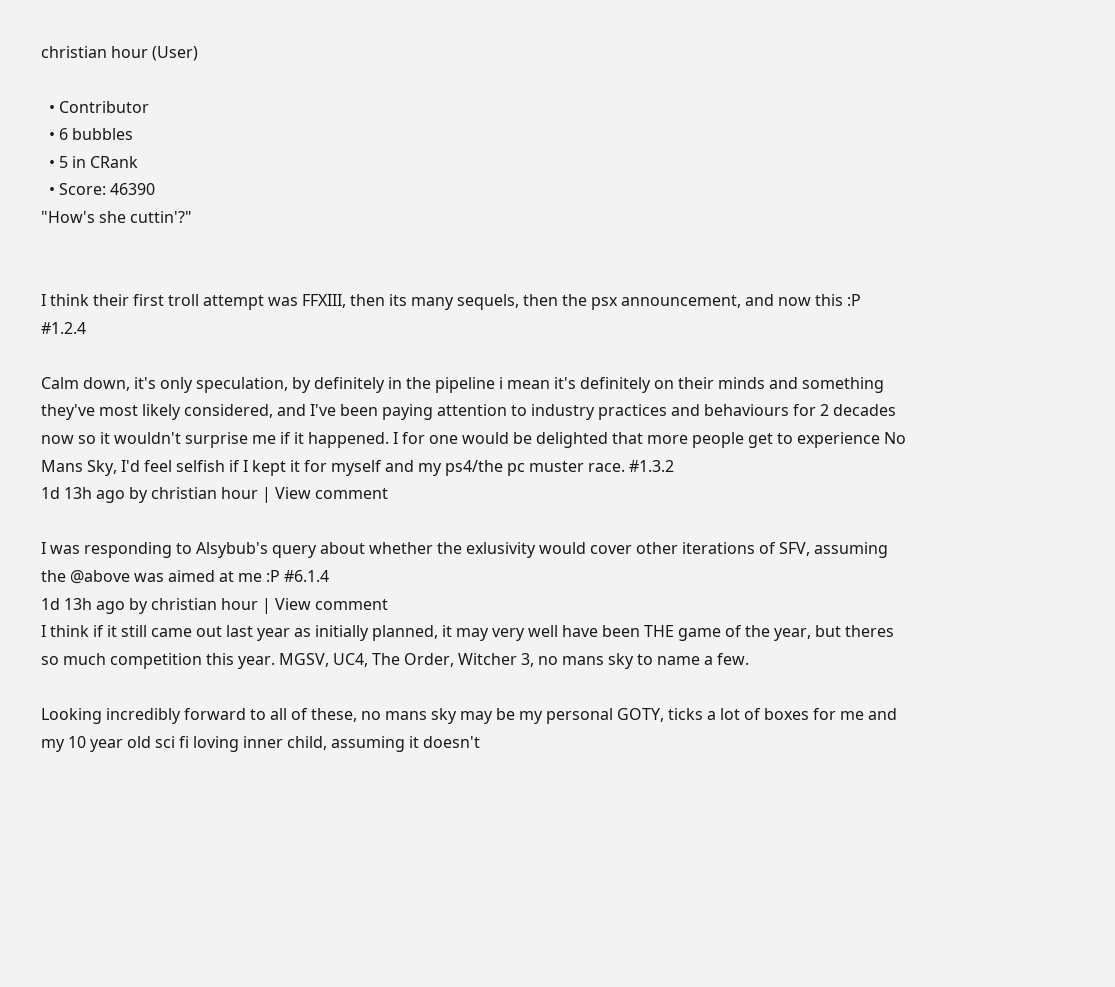christian hour (User)

  • Contributor
  • 6 bubbles
  • 5 in CRank
  • Score: 46390
"How's she cuttin'?"


I think their first troll attempt was FFXIII, then its many sequels, then the psx announcement, and now this :P #1.2.4

Calm down, it's only speculation, by definitely in the pipeline i mean it's definitely on their minds and something they've most likely considered, and I've been paying attention to industry practices and behaviours for 2 decades now so it wouldn't surprise me if it happened. I for one would be delighted that more people get to experience No Mans Sky, I'd feel selfish if I kept it for myself and my ps4/the pc muster race. #1.3.2
1d 13h ago by christian hour | View comment

I was responding to Alsybub's query about whether the exlusivity would cover other iterations of SFV, assuming the @above was aimed at me :P #6.1.4
1d 13h ago by christian hour | View comment
I think if it still came out last year as initially planned, it may very well have been THE game of the year, but theres so much competition this year. MGSV, UC4, The Order, Witcher 3, no mans sky to name a few.

Looking incredibly forward to all of these, no mans sky may be my personal GOTY, ticks a lot of boxes for me and my 10 year old sci fi loving inner child, assuming it doesn't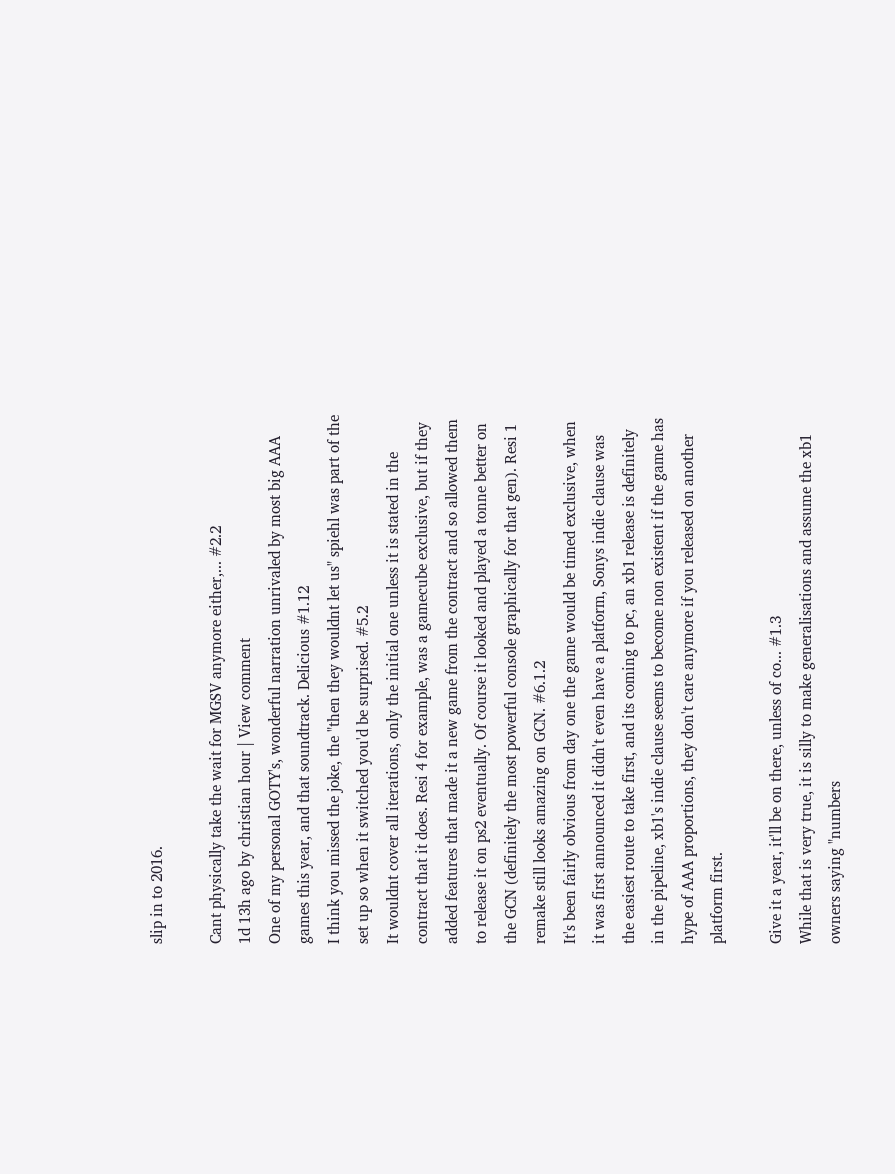slip in to 2016.

Cant physically take the wait for MGSV anymore either,... #2.2
1d 13h ago by christian hour | View comment
One of my personal GOTY's, wonderful narration unrivaled by most big AAA games this year, and that soundtrack. Delicious #1.12
I think you missed the joke, the "then they wouldnt let us" spiehl was part of the set up so when it switched you'd be surprised. #5.2
It wouldnt cover all iterations, only the initial one unless it is stated in the contract that it does. Resi 4 for example, was a gamecube exclusive, but if they added features that made it a new game from the contract and so allowed them to release it on ps2 eventually. Of course it looked and played a tonne better on the GCN (definitely the most powerful console graphically for that gen). Resi 1 remake still looks amazing on GCN. #6.1.2
It's been fairly obvious from day one the game would be timed exclusive, when it was first announced it didn't even have a platform, Sonys indie clause was the easiest route to take first, and its coming to pc, an xb1 release is definitely in the pipeline, xb1's indie clause seems to become non existent if the game has hype of AAA proportions, they don't care anymore if you released on another platform first.

Give it a year, it'll be on there, unless of co... #1.3
While that is very true, it is silly to make generalisations and assume the xb1 owners saying "numbers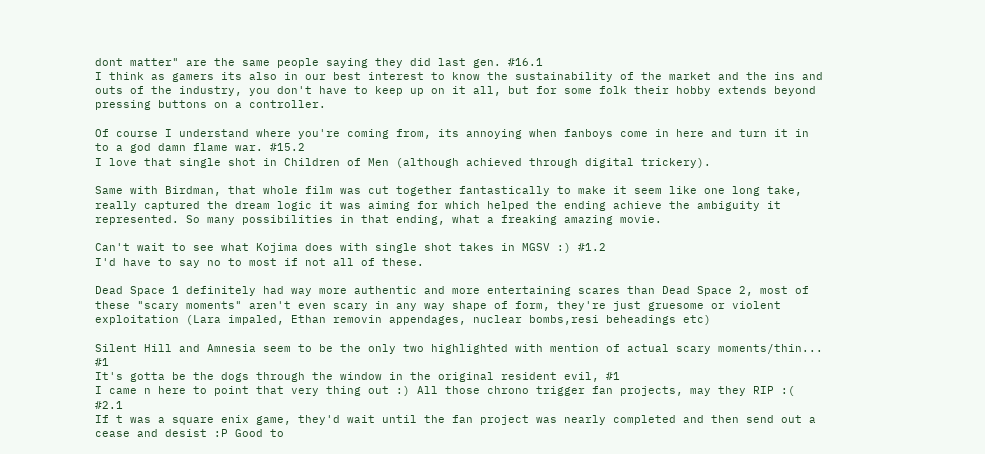dont matter" are the same people saying they did last gen. #16.1
I think as gamers its also in our best interest to know the sustainability of the market and the ins and outs of the industry, you don't have to keep up on it all, but for some folk their hobby extends beyond pressing buttons on a controller.

Of course I understand where you're coming from, its annoying when fanboys come in here and turn it in to a god damn flame war. #15.2
I love that single shot in Children of Men (although achieved through digital trickery).

Same with Birdman, that whole film was cut together fantastically to make it seem like one long take, really captured the dream logic it was aiming for which helped the ending achieve the ambiguity it represented. So many possibilities in that ending, what a freaking amazing movie.

Can't wait to see what Kojima does with single shot takes in MGSV :) #1.2
I'd have to say no to most if not all of these.

Dead Space 1 definitely had way more authentic and more entertaining scares than Dead Space 2, most of these "scary moments" aren't even scary in any way shape of form, they're just gruesome or violent exploitation (Lara impaled, Ethan removin appendages, nuclear bombs,resi beheadings etc)

Silent Hill and Amnesia seem to be the only two highlighted with mention of actual scary moments/thin... #1
It's gotta be the dogs through the window in the original resident evil, #1
I came n here to point that very thing out :) All those chrono trigger fan projects, may they RIP :( #2.1
If t was a square enix game, they'd wait until the fan project was nearly completed and then send out a cease and desist :P Good to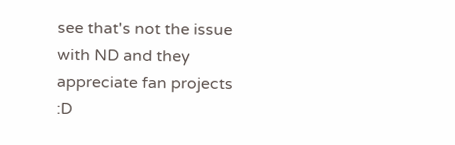see that's not the issue with ND and they appreciate fan projects :D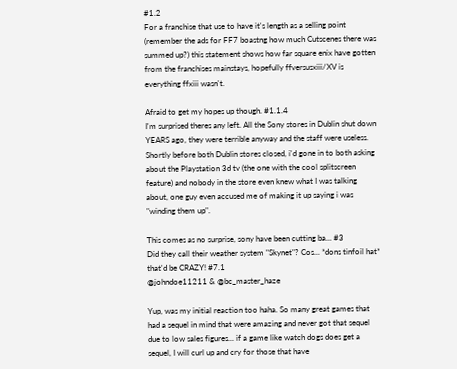#1.2
For a franchise that use to have it's length as a selling point (remember the ads for FF7 boastng how much Cutscenes there was summed up?) this statement shows how far square enix have gotten from the franchises mainstays, hopefully ffversusxiii/XV is everything ffxiii wasn't.

Afraid to get my hopes up though. #1.1.4
I'm surprised theres any left. All the Sony stores in Dublin shut down YEARS ago, they were terrible anyway and the staff were useless. Shortly before both Dublin stores closed, i'd gone in to both asking about the Playstation 3d tv (the one with the cool splitscreen feature) and nobody in the store even knew what I was talking about, one guy even accused me of making it up saying i was "winding them up".

This comes as no surprise, sony have been cutting ba... #3
Did they call their weather system "Skynet"? Cos... *dons tinfoil hat* that'd be CRAZY! #7.1
@johndoe11211 & @bc_master_haze

Yup, was my initial reaction too haha. So many great games that had a sequel in mind that were amazing and never got that sequel due to low sales figures... if a game like watch dogs does get a sequel, I will curl up and cry for those that have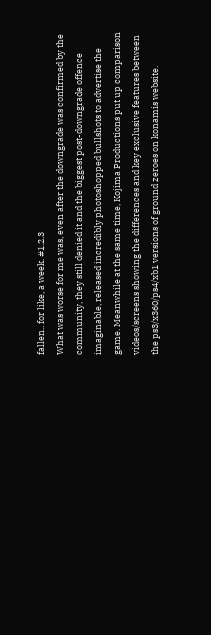fallen.. for like, a week. #1.2.3
What was worse for me was, even after the downgrade was confirmed by the community, they still denied it and the biggest post-downgrade offence imaginable, released incredibly photoshopped bullshots to advertise the game. Meanwhile at the same time, Kojima Productions put up comparison videos/screens showing the differences and key exclusive features between the ps3/x360/ps4/xb1 versions of ground zeroes on konamis website.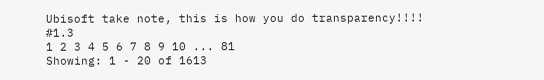Ubisoft take note, this is how you do transparency!!!! #1.3
1 2 3 4 5 6 7 8 9 10 ... 81
Showing: 1 - 20 of 1613